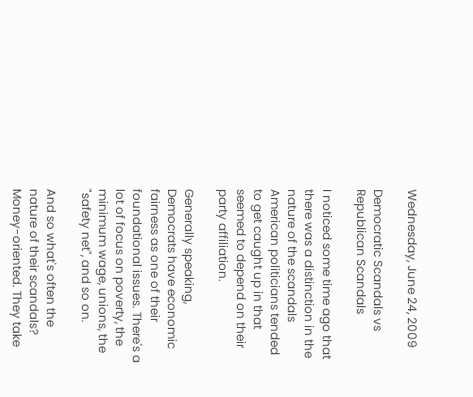Wednesday, June 24, 2009

Democratic Scandals vs Republican Scandals

I noticed some time ago that there was a distinction in the nature of the scandals American politicians tended to get caught up in that seemed to depend on their party affiliation.

Generally speaking, Democrats have economic fairness as one of their foundational issues. There's a lot of focus on poverty, the minimum wage, unions, the "safety net", and so on.

And so what's often the nature of their scandals? Money-oriented. They take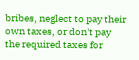bribes, neglect to pay their own taxes, or don't pay the required taxes for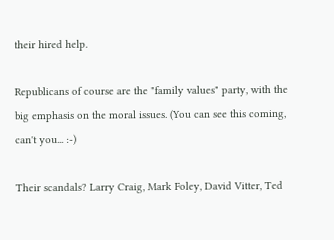their hired help.

Republicans of course are the "family values" party, with the big emphasis on the moral issues. (You can see this coming, can't you... :-)

Their scandals? Larry Craig, Mark Foley, David Vitter, Ted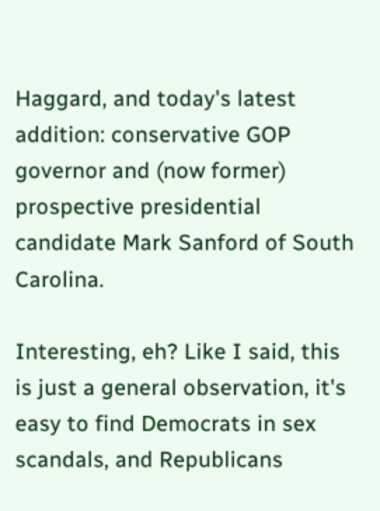Haggard, and today's latest addition: conservative GOP governor and (now former) prospective presidential candidate Mark Sanford of South Carolina.

Interesting, eh? Like I said, this is just a general observation, it's easy to find Democrats in sex scandals, and Republicans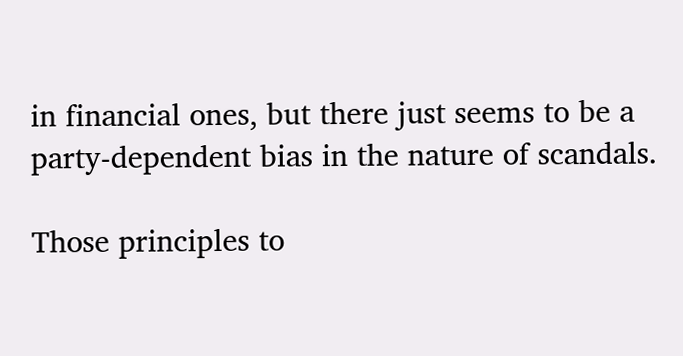in financial ones, but there just seems to be a party-dependent bias in the nature of scandals.

Those principles to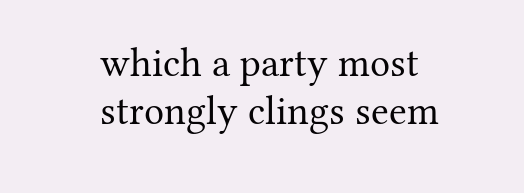which a party most strongly clings seem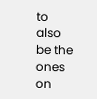to also be the ones on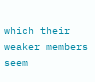which their weaker members seem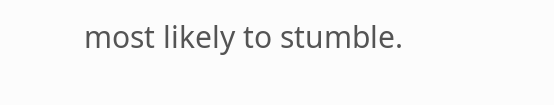most likely to stumble.